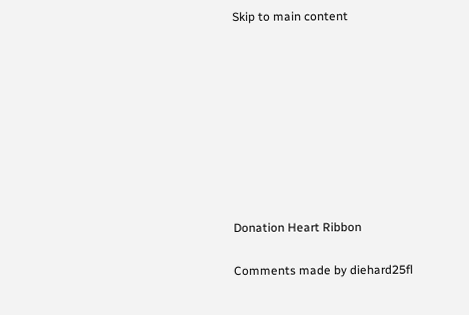Skip to main content









Donation Heart Ribbon

Comments made by diehard25fl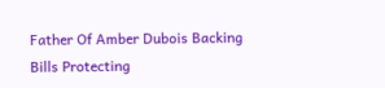Father Of Amber Dubois Backing Bills Protecting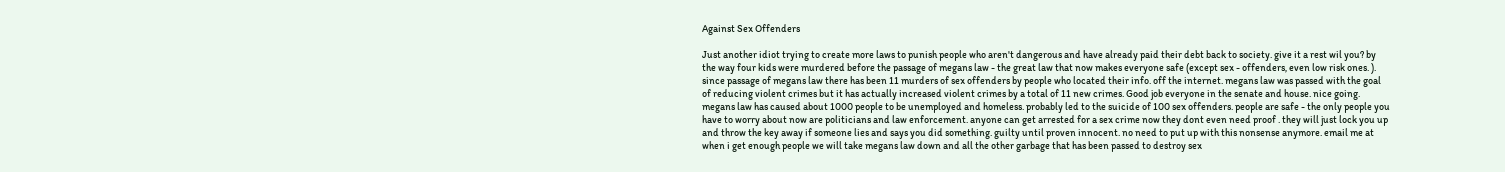Against Sex Offenders

Just another idiot trying to create more laws to punish people who aren't dangerous and have already paid their debt back to society. give it a rest wil you? by the way four kids were murdered before the passage of megans law - the great law that now makes everyone safe (except sex - offenders, even low risk ones. ). since passage of megans law there has been 11 murders of sex offenders by people who located their info. off the internet. megans law was passed with the goal of reducing violent crimes but it has actually increased violent crimes by a total of 11 new crimes. Good job everyone in the senate and house. nice going. megans law has caused about 1000 people to be unemployed and homeless. probably led to the suicide of 100 sex offenders. people are safe - the only people you have to worry about now are politicians and law enforcement. anyone can get arrested for a sex crime now they dont even need proof . they will just lock you up and throw the key away if someone lies and says you did something. guilty until proven innocent. no need to put up with this nonsense anymore. email me at when i get enough people we will take megans law down and all the other garbage that has been passed to destroy sex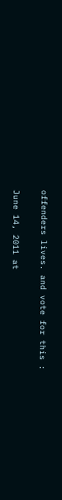offenders lives. and vote for this :

June 14, 2011 at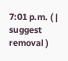7:01 p.m. ( | suggest removal )